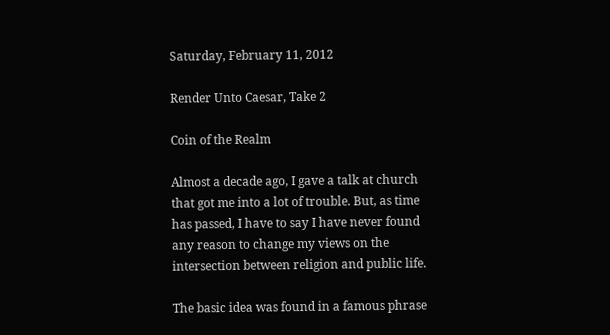Saturday, February 11, 2012

Render Unto Caesar, Take 2

Coin of the Realm

Almost a decade ago, I gave a talk at church that got me into a lot of trouble. But, as time has passed, I have to say I have never found any reason to change my views on the intersection between religion and public life.

The basic idea was found in a famous phrase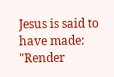Jesus is said to have made:
"Render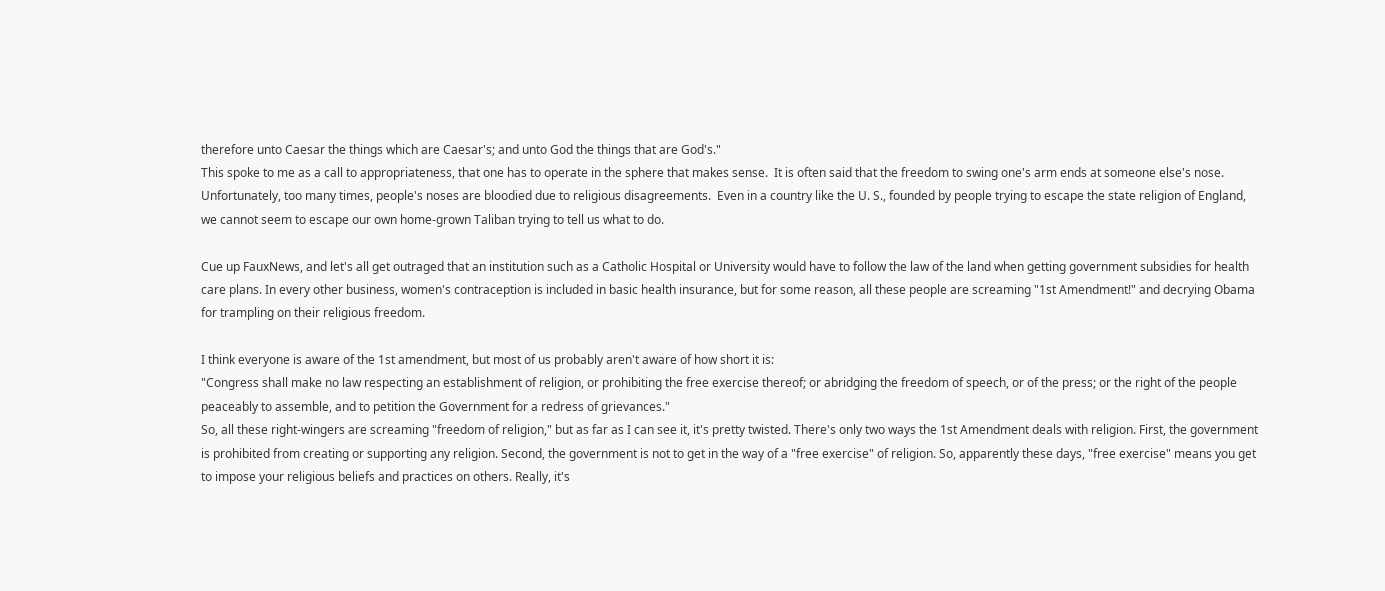therefore unto Caesar the things which are Caesar's; and unto God the things that are God's."
This spoke to me as a call to appropriateness, that one has to operate in the sphere that makes sense.  It is often said that the freedom to swing one's arm ends at someone else's nose.  Unfortunately, too many times, people's noses are bloodied due to religious disagreements.  Even in a country like the U. S., founded by people trying to escape the state religion of England, we cannot seem to escape our own home-grown Taliban trying to tell us what to do.

Cue up FauxNews, and let's all get outraged that an institution such as a Catholic Hospital or University would have to follow the law of the land when getting government subsidies for health care plans. In every other business, women's contraception is included in basic health insurance, but for some reason, all these people are screaming "1st Amendment!" and decrying Obama for trampling on their religious freedom.

I think everyone is aware of the 1st amendment, but most of us probably aren't aware of how short it is:
"Congress shall make no law respecting an establishment of religion, or prohibiting the free exercise thereof; or abridging the freedom of speech, or of the press; or the right of the people peaceably to assemble, and to petition the Government for a redress of grievances."
So, all these right-wingers are screaming "freedom of religion," but as far as I can see it, it's pretty twisted. There's only two ways the 1st Amendment deals with religion. First, the government is prohibited from creating or supporting any religion. Second, the government is not to get in the way of a "free exercise" of religion. So, apparently these days, "free exercise" means you get to impose your religious beliefs and practices on others. Really, it's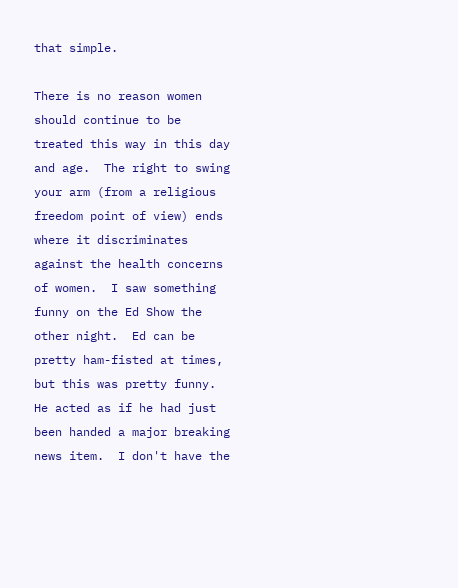that simple.

There is no reason women should continue to be treated this way in this day and age.  The right to swing your arm (from a religious freedom point of view) ends where it discriminates against the health concerns of women.  I saw something funny on the Ed Show the other night.  Ed can be pretty ham-fisted at times, but this was pretty funny.  He acted as if he had just been handed a major breaking news item.  I don't have the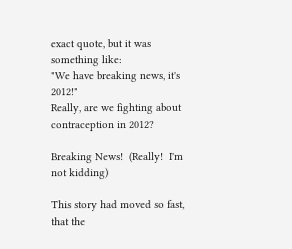exact quote, but it was something like:
"We have breaking news, it's 2012!"
Really, are we fighting about contraception in 2012?

Breaking News!  (Really!  I'm not kidding)

This story had moved so fast, that the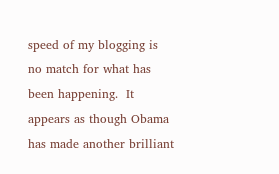speed of my blogging is no match for what has been happening.  It appears as though Obama has made another brilliant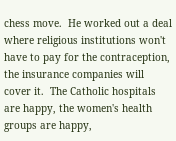chess move.  He worked out a deal where religious institutions won't have to pay for the contraception, the insurance companies will cover it.  The Catholic hospitals are happy, the women's health groups are happy,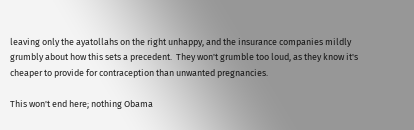leaving only the ayatollahs on the right unhappy, and the insurance companies mildly grumbly about how this sets a precedent.  They won't grumble too loud, as they know it's cheaper to provide for contraception than unwanted pregnancies.

This won't end here; nothing Obama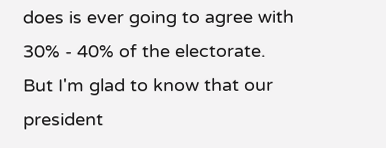does is ever going to agree with 30% - 40% of the electorate.  But I'm glad to know that our president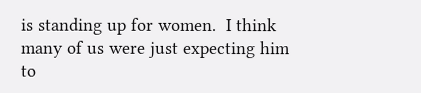is standing up for women.  I think many of us were just expecting him to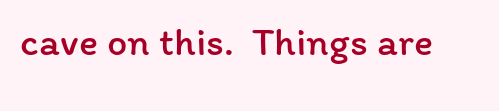cave on this.  Things are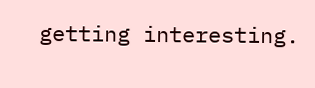getting interesting.